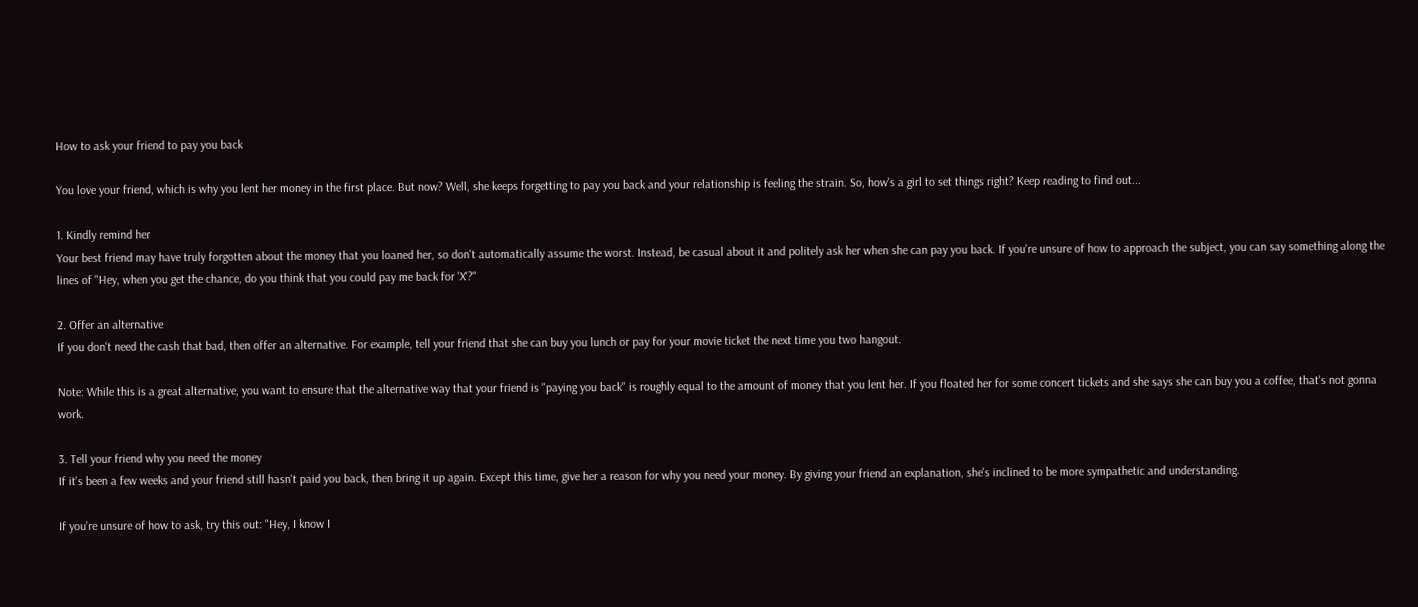How to ask your friend to pay you back

You love your friend, which is why you lent her money in the first place. But now? Well, she keeps forgetting to pay you back and your relationship is feeling the strain. So, how's a girl to set things right? Keep reading to find out...

1. Kindly remind her
Your best friend may have truly forgotten about the money that you loaned her, so don't automatically assume the worst. Instead, be casual about it and politely ask her when she can pay you back. If you're unsure of how to approach the subject, you can say something along the lines of "Hey, when you get the chance, do you think that you could pay me back for 'X'?"

2. Offer an alternative
If you don't need the cash that bad, then offer an alternative. For example, tell your friend that she can buy you lunch or pay for your movie ticket the next time you two hangout.

Note: While this is a great alternative, you want to ensure that the alternative way that your friend is "paying you back" is roughly equal to the amount of money that you lent her. If you floated her for some concert tickets and she says she can buy you a coffee, that's not gonna work.

3. Tell your friend why you need the money
If it's been a few weeks and your friend still hasn't paid you back, then bring it up again. Except this time, give her a reason for why you need your money. By giving your friend an explanation, she's inclined to be more sympathetic and understanding.

If you're unsure of how to ask, try this out: "Hey, I know I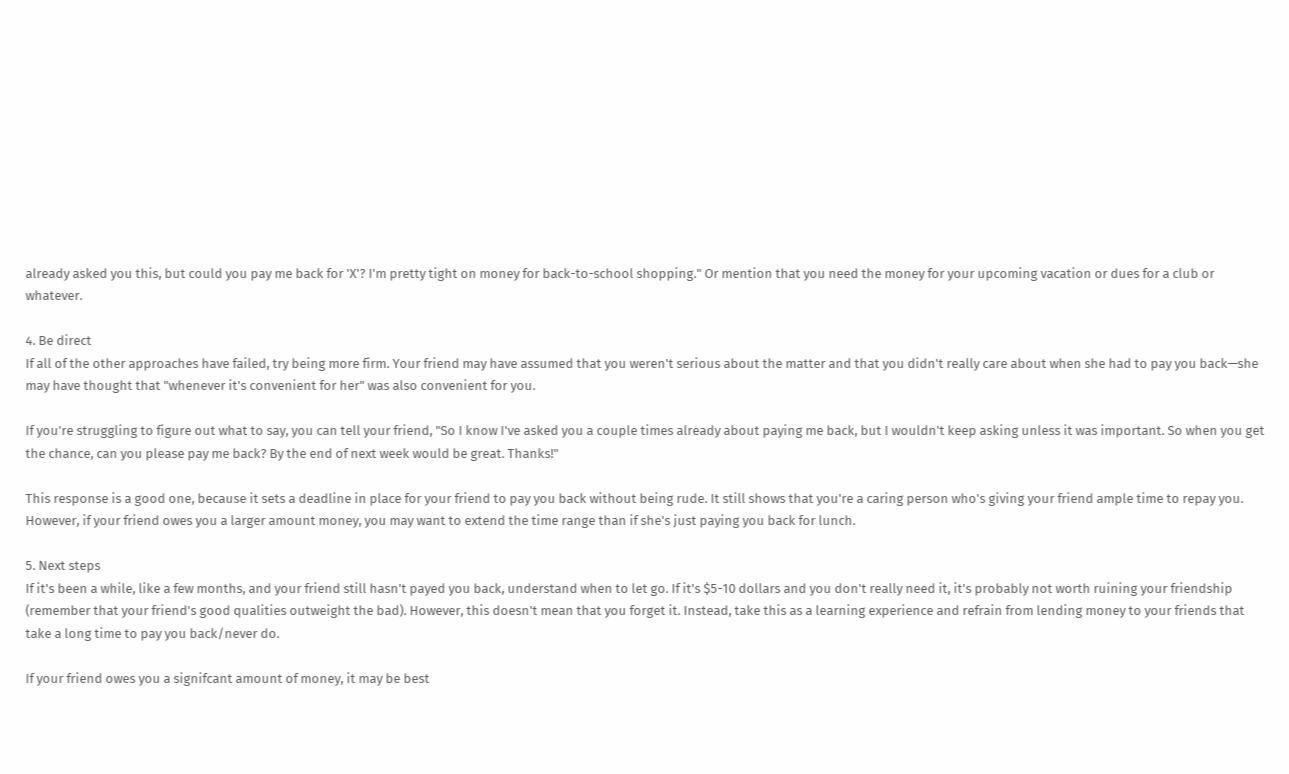already asked you this, but could you pay me back for 'X'? I'm pretty tight on money for back-to-school shopping." Or mention that you need the money for your upcoming vacation or dues for a club or whatever.

4. Be direct
If all of the other approaches have failed, try being more firm. Your friend may have assumed that you weren't serious about the matter and that you didn't really care about when she had to pay you back—she may have thought that "whenever it's convenient for her" was also convenient for you.

If you're struggling to figure out what to say, you can tell your friend, "So I know I've asked you a couple times already about paying me back, but I wouldn't keep asking unless it was important. So when you get the chance, can you please pay me back? By the end of next week would be great. Thanks!"

This response is a good one, because it sets a deadline in place for your friend to pay you back without being rude. It still shows that you're a caring person who's giving your friend ample time to repay you. However, if your friend owes you a larger amount money, you may want to extend the time range than if she's just paying you back for lunch.

5. Next steps
If it's been a while, like a few months, and your friend still hasn't payed you back, understand when to let go. If it's $5-10 dollars and you don't really need it, it's probably not worth ruining your friendship (remember that your friend's good qualities outweight the bad). However, this doesn't mean that you forget it. Instead, take this as a learning experience and refrain from lending money to your friends that take a long time to pay you back/never do.

If your friend owes you a signifcant amount of money, it may be best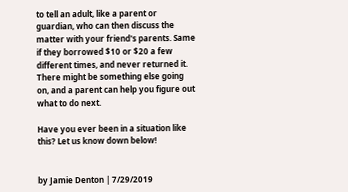to tell an adult, like a parent or guardian, who can then discuss the matter with your friend's parents. Same if they borrowed $10 or $20 a few different times, and never returned it. There might be something else going on, and a parent can help you figure out what to do next.

Have you ever been in a situation like this? Let us know down below!


by Jamie Denton | 7/29/2019